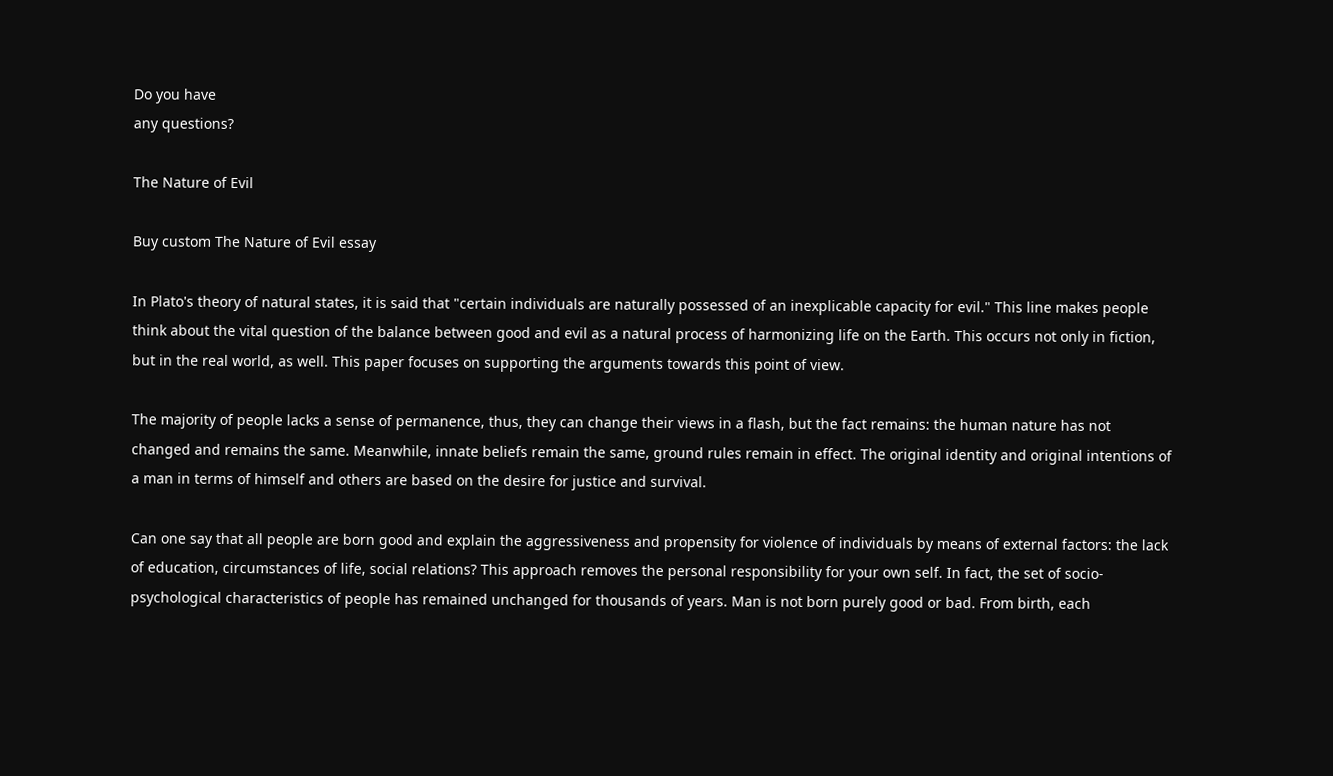Do you have
any questions?

The Nature of Evil

Buy custom The Nature of Evil essay

In Plato's theory of natural states, it is said that "certain individuals are naturally possessed of an inexplicable capacity for evil." This line makes people think about the vital question of the balance between good and evil as a natural process of harmonizing life on the Earth. This occurs not only in fiction, but in the real world, as well. This paper focuses on supporting the arguments towards this point of view.

The majority of people lacks a sense of permanence, thus, they can change their views in a flash, but the fact remains: the human nature has not changed and remains the same. Meanwhile, innate beliefs remain the same, ground rules remain in effect. The original identity and original intentions of a man in terms of himself and others are based on the desire for justice and survival.

Can one say that all people are born good and explain the aggressiveness and propensity for violence of individuals by means of external factors: the lack of education, circumstances of life, social relations? This approach removes the personal responsibility for your own self. In fact, the set of socio-psychological characteristics of people has remained unchanged for thousands of years. Man is not born purely good or bad. From birth, each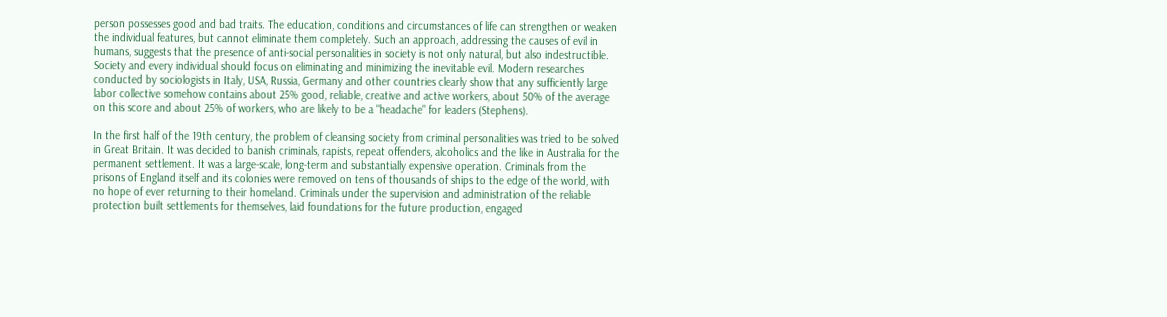person possesses good and bad traits. The education, conditions and circumstances of life can strengthen or weaken the individual features, but cannot eliminate them completely. Such an approach, addressing the causes of evil in humans, suggests that the presence of anti-social personalities in society is not only natural, but also indestructible. Society and every individual should focus on eliminating and minimizing the inevitable evil. Modern researches conducted by sociologists in Italy, USA, Russia, Germany and other countries clearly show that any sufficiently large labor collective somehow contains about 25% good, reliable, creative and active workers, about 50% of the average on this score and about 25% of workers, who are likely to be a "headache" for leaders (Stephens).

In the first half of the 19th century, the problem of cleansing society from criminal personalities was tried to be solved in Great Britain. It was decided to banish criminals, rapists, repeat offenders, alcoholics and the like in Australia for the permanent settlement. It was a large-scale, long-term and substantially expensive operation. Criminals from the prisons of England itself and its colonies were removed on tens of thousands of ships to the edge of the world, with no hope of ever returning to their homeland. Criminals under the supervision and administration of the reliable protection built settlements for themselves, laid foundations for the future production, engaged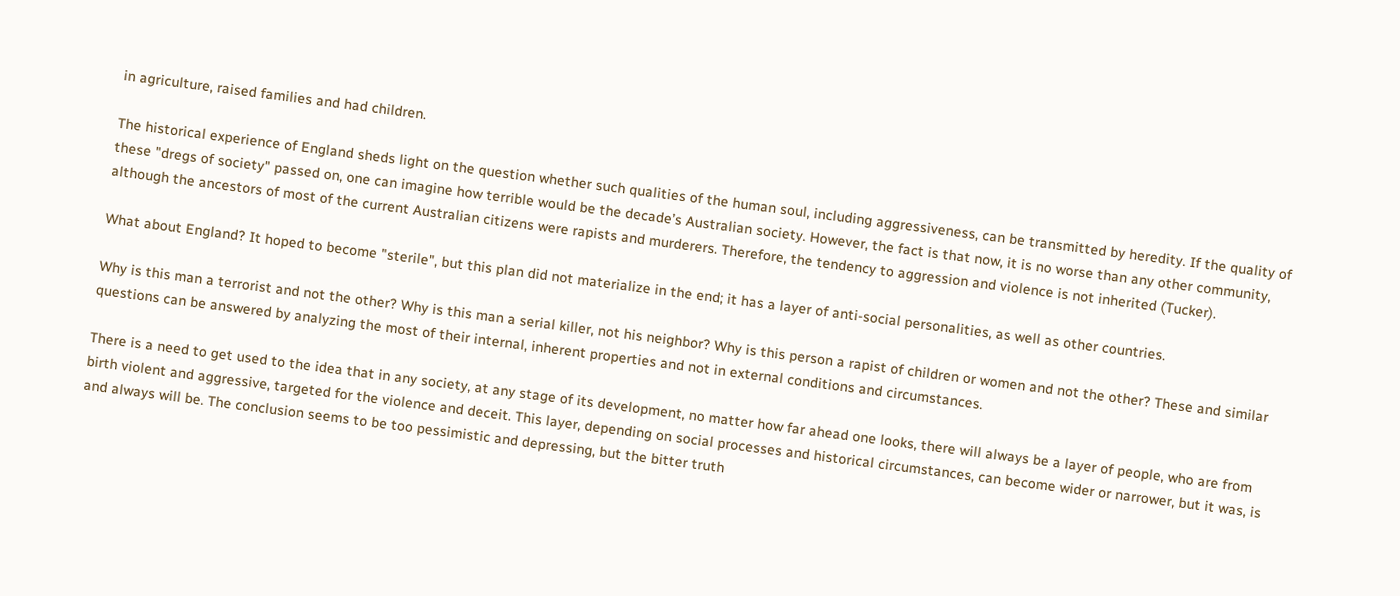in agriculture, raised families and had children.

The historical experience of England sheds light on the question whether such qualities of the human soul, including aggressiveness, can be transmitted by heredity. If the quality of these "dregs of society" passed on, one can imagine how terrible would be the decade’s Australian society. However, the fact is that now, it is no worse than any other community, although the ancestors of most of the current Australian citizens were rapists and murderers. Therefore, the tendency to aggression and violence is not inherited (Tucker).

What about England? It hoped to become "sterile", but this plan did not materialize in the end; it has a layer of anti-social personalities, as well as other countries.

Why is this man a terrorist and not the other? Why is this man a serial killer, not his neighbor? Why is this person a rapist of children or women and not the other? These and similar questions can be answered by analyzing the most of their internal, inherent properties and not in external conditions and circumstances.

There is a need to get used to the idea that in any society, at any stage of its development, no matter how far ahead one looks, there will always be a layer of people, who are from birth violent and aggressive, targeted for the violence and deceit. This layer, depending on social processes and historical circumstances, can become wider or narrower, but it was, is and always will be. The conclusion seems to be too pessimistic and depressing, but the bitter truth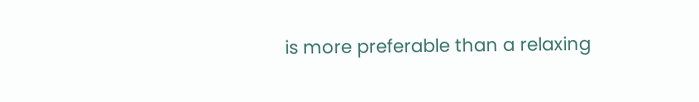is more preferable than a relaxing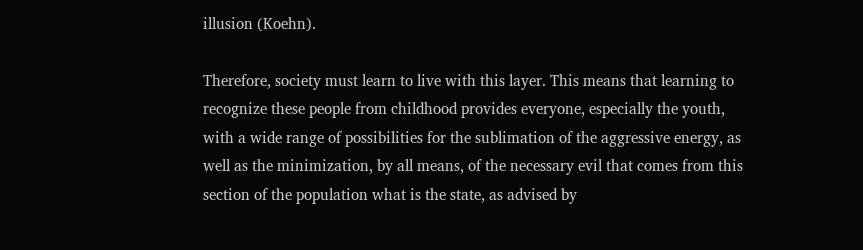illusion (Koehn).

Therefore, society must learn to live with this layer. This means that learning to recognize these people from childhood provides everyone, especially the youth, with a wide range of possibilities for the sublimation of the aggressive energy, as well as the minimization, by all means, of the necessary evil that comes from this section of the population what is the state, as advised by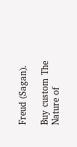Freud (Sagan).

Buy custom The Nature of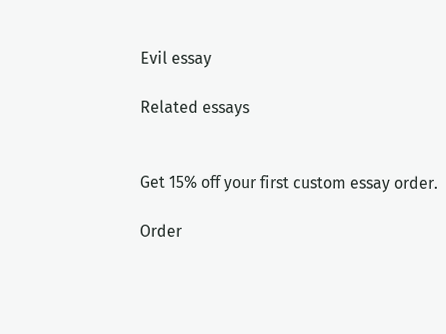Evil essay

Related essays


Get 15% off your first custom essay order.

Order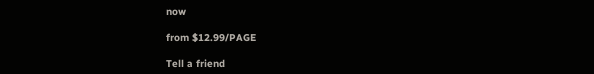now

from $12.99/PAGE

Tell a friend